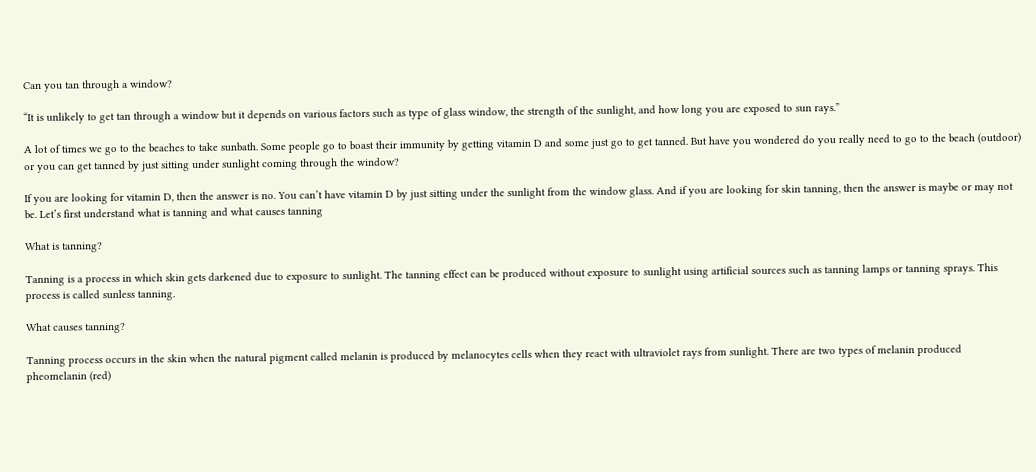Can you tan through a window?

“It is unlikely to get tan through a window but it depends on various factors such as type of glass window, the strength of the sunlight, and how long you are exposed to sun rays.”

A lot of times we go to the beaches to take sunbath. Some people go to boast their immunity by getting vitamin D and some just go to get tanned. But have you wondered do you really need to go to the beach (outdoor) or you can get tanned by just sitting under sunlight coming through the window?

If you are looking for vitamin D, then the answer is no. You can’t have vitamin D by just sitting under the sunlight from the window glass. And if you are looking for skin tanning, then the answer is maybe or may not be. Let’s first understand what is tanning and what causes tanning

What is tanning?

Tanning is a process in which skin gets darkened due to exposure to sunlight. The tanning effect can be produced without exposure to sunlight using artificial sources such as tanning lamps or tanning sprays. This process is called sunless tanning.

What causes tanning?

Tanning process occurs in the skin when the natural pigment called melanin is produced by melanocytes cells when they react with ultraviolet rays from sunlight. There are two types of melanin produced pheomelanin (red)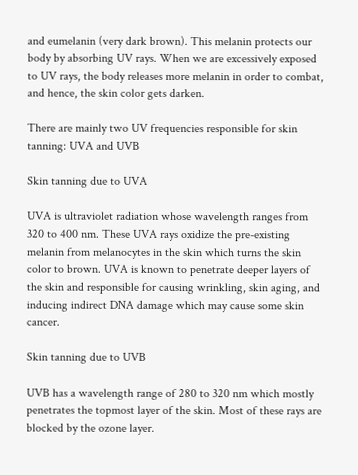and eumelanin (very dark brown). This melanin protects our body by absorbing UV rays. When we are excessively exposed to UV rays, the body releases more melanin in order to combat, and hence, the skin color gets darken.

There are mainly two UV frequencies responsible for skin tanning: UVA and UVB

Skin tanning due to UVA

UVA is ultraviolet radiation whose wavelength ranges from 320 to 400 nm. These UVA rays oxidize the pre-existing melanin from melanocytes in the skin which turns the skin color to brown. UVA is known to penetrate deeper layers of the skin and responsible for causing wrinkling, skin aging, and inducing indirect DNA damage which may cause some skin cancer.

Skin tanning due to UVB

UVB has a wavelength range of 280 to 320 nm which mostly penetrates the topmost layer of the skin. Most of these rays are blocked by the ozone layer.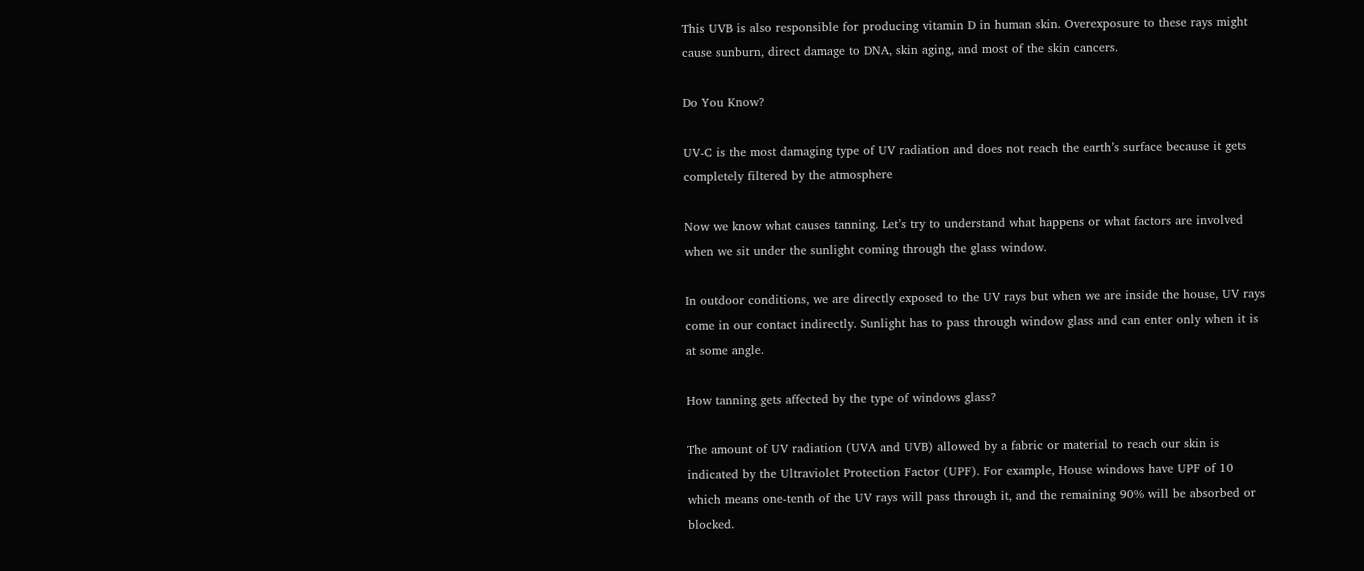This UVB is also responsible for producing vitamin D in human skin. Overexposure to these rays might cause sunburn, direct damage to DNA, skin aging, and most of the skin cancers.

Do You Know?

UV-C is the most damaging type of UV radiation and does not reach the earth’s surface because it gets completely filtered by the atmosphere

Now we know what causes tanning. Let’s try to understand what happens or what factors are involved when we sit under the sunlight coming through the glass window.

In outdoor conditions, we are directly exposed to the UV rays but when we are inside the house, UV rays come in our contact indirectly. Sunlight has to pass through window glass and can enter only when it is at some angle.

How tanning gets affected by the type of windows glass?

The amount of UV radiation (UVA and UVB) allowed by a fabric or material to reach our skin is indicated by the Ultraviolet Protection Factor (UPF). For example, House windows have UPF of 10 which means one-tenth of the UV rays will pass through it, and the remaining 90% will be absorbed or blocked.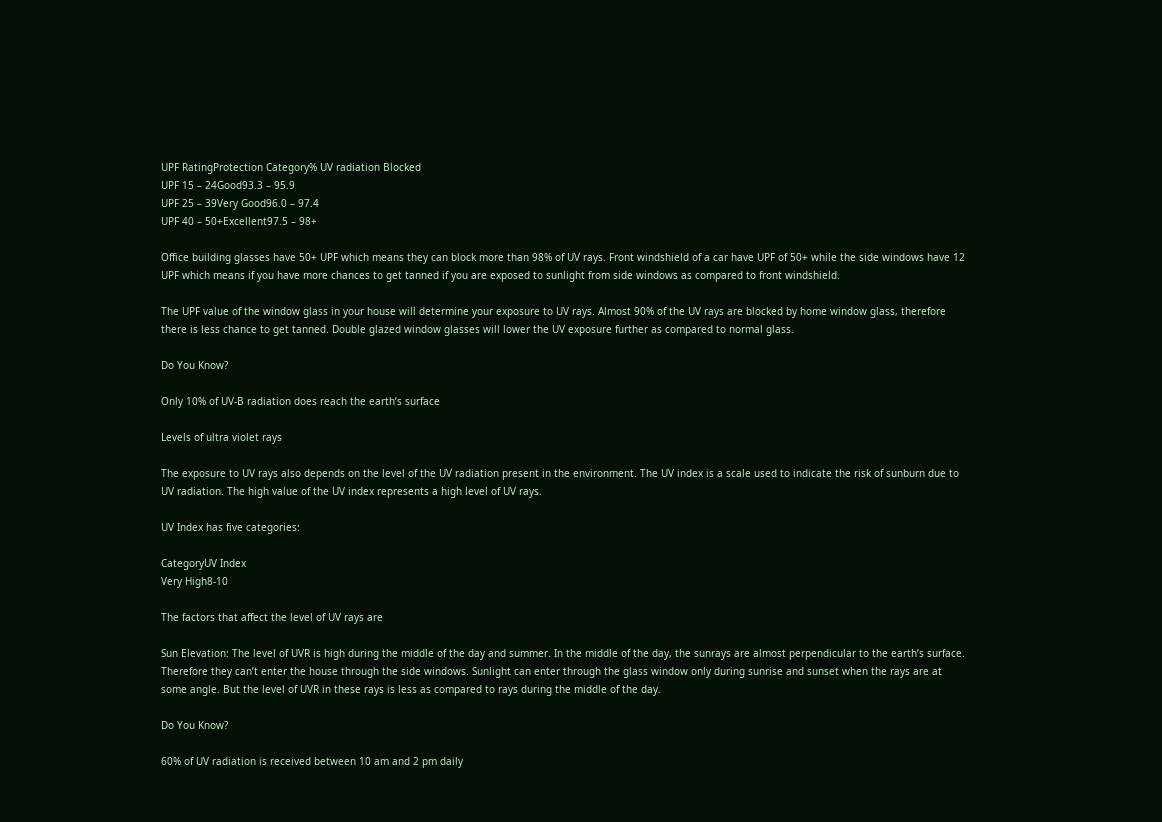UPF RatingProtection Category% UV radiation Blocked
UPF 15 – 24Good93.3 – 95.9
UPF 25 – 39Very Good96.0 – 97.4
UPF 40 – 50+Excellent97.5 – 98+

Office building glasses have 50+ UPF which means they can block more than 98% of UV rays. Front windshield of a car have UPF of 50+ while the side windows have 12 UPF which means if you have more chances to get tanned if you are exposed to sunlight from side windows as compared to front windshield.

The UPF value of the window glass in your house will determine your exposure to UV rays. Almost 90% of the UV rays are blocked by home window glass, therefore there is less chance to get tanned. Double glazed window glasses will lower the UV exposure further as compared to normal glass.

Do You Know?

Only 10% of UV-B radiation does reach the earth’s surface

Levels of ultra violet rays

The exposure to UV rays also depends on the level of the UV radiation present in the environment. The UV index is a scale used to indicate the risk of sunburn due to UV radiation. The high value of the UV index represents a high level of UV rays.

UV Index has five categories:

CategoryUV Index
Very High8-10

The factors that affect the level of UV rays are

Sun Elevation: The level of UVR is high during the middle of the day and summer. In the middle of the day, the sunrays are almost perpendicular to the earth’s surface. Therefore they can’t enter the house through the side windows. Sunlight can enter through the glass window only during sunrise and sunset when the rays are at some angle. But the level of UVR in these rays is less as compared to rays during the middle of the day.

Do You Know?

60% of UV radiation is received between 10 am and 2 pm daily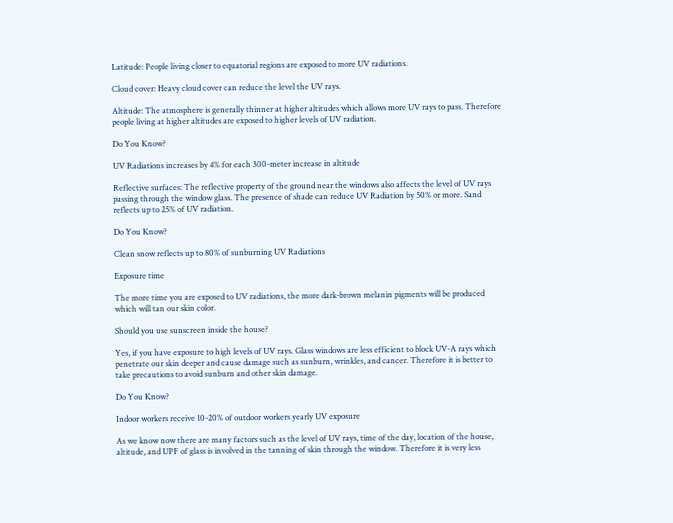Latitude: People living closer to equatorial regions are exposed to more UV radiations.

Cloud cover: Heavy cloud cover can reduce the level the UV rays.

Altitude: The atmosphere is generally thinner at higher altitudes which allows more UV rays to pass. Therefore people living at higher altitudes are exposed to higher levels of UV radiation.

Do You Know?

UV Radiations increases by 4% for each 300-meter increase in altitude

Reflective surfaces: The reflective property of the ground near the windows also affects the level of UV rays passing through the window glass. The presence of shade can reduce UV Radiation by 50% or more. Sand reflects up to 25% of UV radiation.

Do You Know?

Clean snow reflects up to 80% of sunburning UV Radiations

Exposure time

The more time you are exposed to UV radiations, the more dark-brown melanin pigments will be produced which will tan our skin color.

Should you use sunscreen inside the house?

Yes, if you have exposure to high levels of UV rays. Glass windows are less efficient to block UV-A rays which penetrate our skin deeper and cause damage such as sunburn, wrinkles, and cancer. Therefore it is better to take precautions to avoid sunburn and other skin damage.

Do You Know?

Indoor workers receive 10-20% of outdoor workers yearly UV exposure

As we know now there are many factors such as the level of UV rays, time of the day, location of the house, altitude, and UPF of glass is involved in the tanning of skin through the window. Therefore it is very less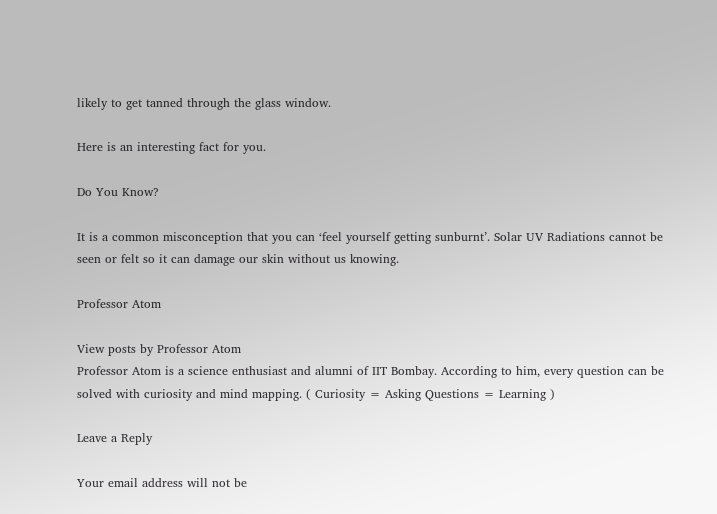likely to get tanned through the glass window.

Here is an interesting fact for you.

Do You Know?

It is a common misconception that you can ‘feel yourself getting sunburnt’. Solar UV Radiations cannot be seen or felt so it can damage our skin without us knowing.

Professor Atom

View posts by Professor Atom
Professor Atom is a science enthusiast and alumni of IIT Bombay. According to him, every question can be solved with curiosity and mind mapping. ( Curiosity = Asking Questions = Learning )

Leave a Reply

Your email address will not be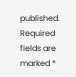published. Required fields are marked *